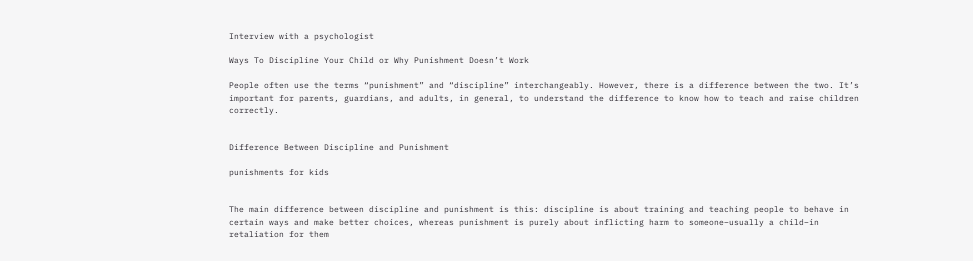Interview with a psychologist

Ways To Discipline Your Child or Why Punishment Doesn’t Work

People often use the terms “punishment” and “discipline” interchangeably. However, there is a difference between the two. It’s important for parents, guardians, and adults, in general, to understand the difference to know how to teach and raise children correctly.


Difference Between Discipline and Punishment

punishments for kids


The main difference between discipline and punishment is this: discipline is about training and teaching people to behave in certain ways and make better choices, whereas punishment is purely about inflicting harm to someone–usually a child–in retaliation for them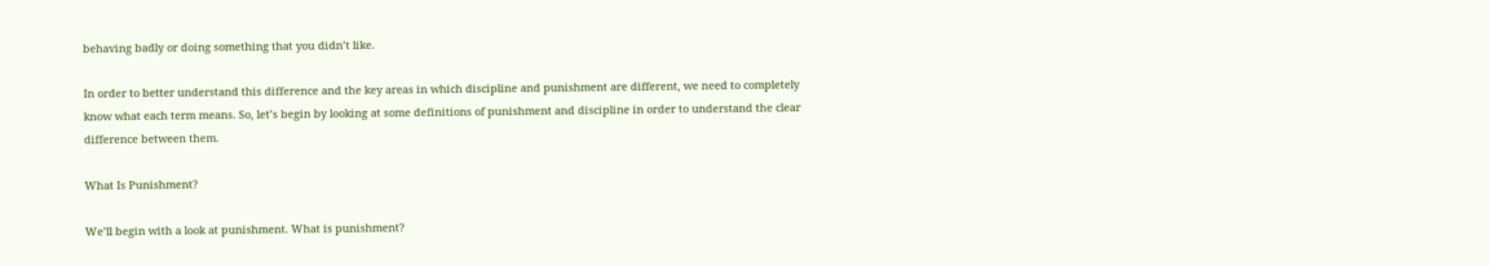behaving badly or doing something that you didn’t like.

In order to better understand this difference and the key areas in which discipline and punishment are different, we need to completely know what each term means. So, let’s begin by looking at some definitions of punishment and discipline in order to understand the clear difference between them.

What Is Punishment?

We’ll begin with a look at punishment. What is punishment?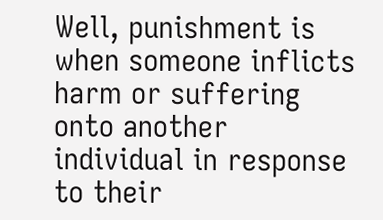Well, punishment is when someone inflicts harm or suffering onto another individual in response to their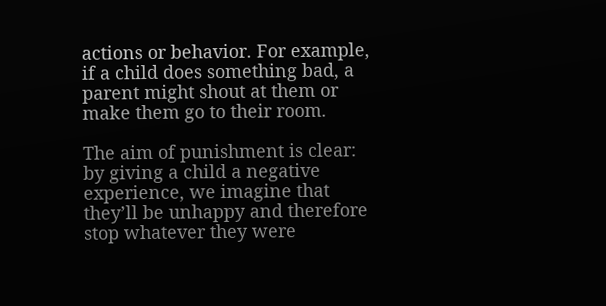actions or behavior. For example, if a child does something bad, a parent might shout at them or make them go to their room.

The aim of punishment is clear: by giving a child a negative experience, we imagine that they’ll be unhappy and therefore stop whatever they were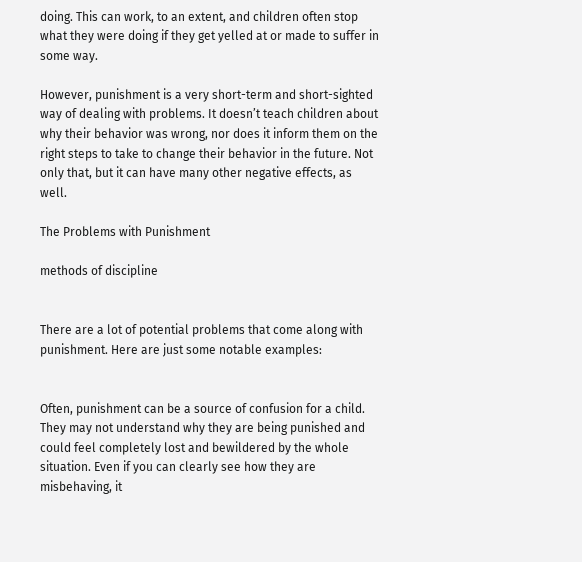doing. This can work, to an extent, and children often stop what they were doing if they get yelled at or made to suffer in some way.

However, punishment is a very short-term and short-sighted way of dealing with problems. It doesn’t teach children about why their behavior was wrong, nor does it inform them on the right steps to take to change their behavior in the future. Not only that, but it can have many other negative effects, as well.

The Problems with Punishment

methods of discipline


There are a lot of potential problems that come along with punishment. Here are just some notable examples:


Often, punishment can be a source of confusion for a child. They may not understand why they are being punished and could feel completely lost and bewildered by the whole situation. Even if you can clearly see how they are misbehaving, it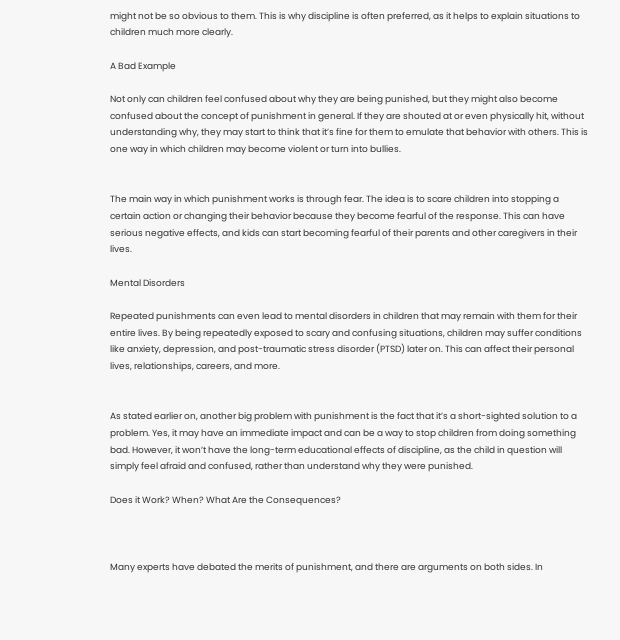might not be so obvious to them. This is why discipline is often preferred, as it helps to explain situations to children much more clearly.

A Bad Example

Not only can children feel confused about why they are being punished, but they might also become confused about the concept of punishment in general. If they are shouted at or even physically hit, without understanding why, they may start to think that it’s fine for them to emulate that behavior with others. This is one way in which children may become violent or turn into bullies.


The main way in which punishment works is through fear. The idea is to scare children into stopping a certain action or changing their behavior because they become fearful of the response. This can have serious negative effects, and kids can start becoming fearful of their parents and other caregivers in their lives.

Mental Disorders

Repeated punishments can even lead to mental disorders in children that may remain with them for their entire lives. By being repeatedly exposed to scary and confusing situations, children may suffer conditions like anxiety, depression, and post-traumatic stress disorder (PTSD) later on. This can affect their personal lives, relationships, careers, and more.


As stated earlier on, another big problem with punishment is the fact that it’s a short-sighted solution to a problem. Yes, it may have an immediate impact and can be a way to stop children from doing something bad. However, it won’t have the long-term educational effects of discipline, as the child in question will simply feel afraid and confused, rather than understand why they were punished.

Does it Work? When? What Are the Consequences?



Many experts have debated the merits of punishment, and there are arguments on both sides. In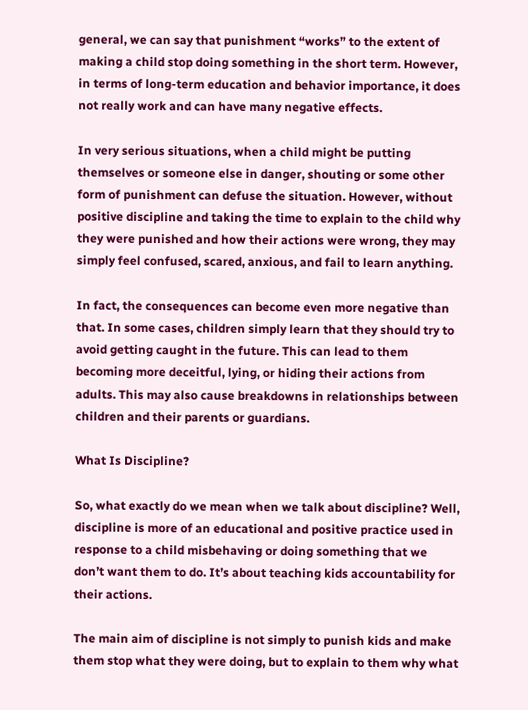general, we can say that punishment “works” to the extent of making a child stop doing something in the short term. However, in terms of long-term education and behavior importance, it does not really work and can have many negative effects.

In very serious situations, when a child might be putting themselves or someone else in danger, shouting or some other form of punishment can defuse the situation. However, without positive discipline and taking the time to explain to the child why they were punished and how their actions were wrong, they may simply feel confused, scared, anxious, and fail to learn anything.

In fact, the consequences can become even more negative than that. In some cases, children simply learn that they should try to avoid getting caught in the future. This can lead to them becoming more deceitful, lying, or hiding their actions from adults. This may also cause breakdowns in relationships between children and their parents or guardians.

What Is Discipline?

So, what exactly do we mean when we talk about discipline? Well, discipline is more of an educational and positive practice used in response to a child misbehaving or doing something that we don’t want them to do. It’s about teaching kids accountability for their actions.

The main aim of discipline is not simply to punish kids and make them stop what they were doing, but to explain to them why what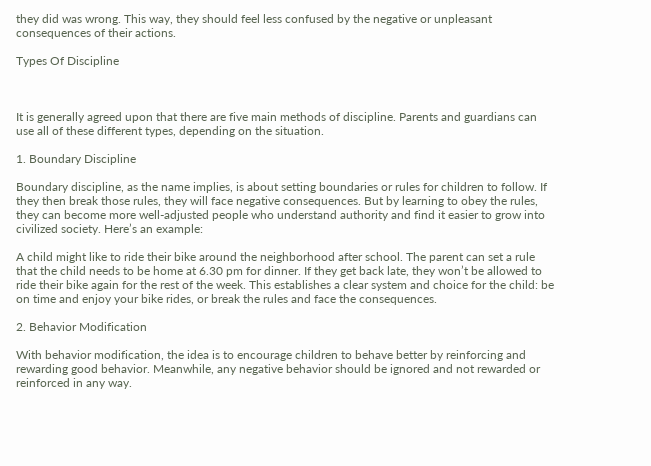they did was wrong. This way, they should feel less confused by the negative or unpleasant consequences of their actions.

Types Of Discipline



It is generally agreed upon that there are five main methods of discipline. Parents and guardians can use all of these different types, depending on the situation.

1. Boundary Discipline

Boundary discipline, as the name implies, is about setting boundaries or rules for children to follow. If they then break those rules, they will face negative consequences. But by learning to obey the rules, they can become more well-adjusted people who understand authority and find it easier to grow into civilized society. Here’s an example:

A child might like to ride their bike around the neighborhood after school. The parent can set a rule that the child needs to be home at 6.30 pm for dinner. If they get back late, they won’t be allowed to ride their bike again for the rest of the week. This establishes a clear system and choice for the child: be on time and enjoy your bike rides, or break the rules and face the consequences.

2. Behavior Modification

With behavior modification, the idea is to encourage children to behave better by reinforcing and rewarding good behavior. Meanwhile, any negative behavior should be ignored and not rewarded or reinforced in any way.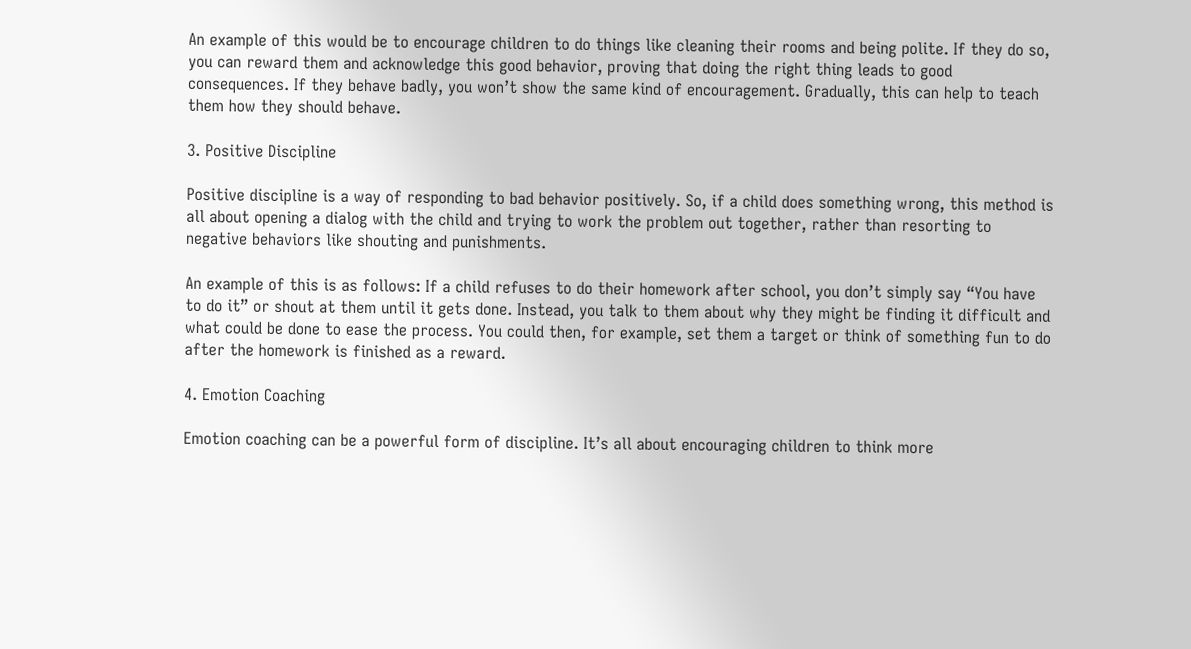An example of this would be to encourage children to do things like cleaning their rooms and being polite. If they do so, you can reward them and acknowledge this good behavior, proving that doing the right thing leads to good consequences. If they behave badly, you won’t show the same kind of encouragement. Gradually, this can help to teach them how they should behave.

3. Positive Discipline

Positive discipline is a way of responding to bad behavior positively. So, if a child does something wrong, this method is all about opening a dialog with the child and trying to work the problem out together, rather than resorting to negative behaviors like shouting and punishments.

An example of this is as follows: If a child refuses to do their homework after school, you don’t simply say “You have to do it” or shout at them until it gets done. Instead, you talk to them about why they might be finding it difficult and what could be done to ease the process. You could then, for example, set them a target or think of something fun to do after the homework is finished as a reward.

4. Emotion Coaching

Emotion coaching can be a powerful form of discipline. It’s all about encouraging children to think more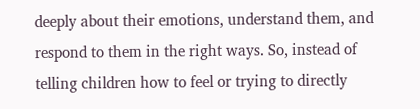deeply about their emotions, understand them, and respond to them in the right ways. So, instead of telling children how to feel or trying to directly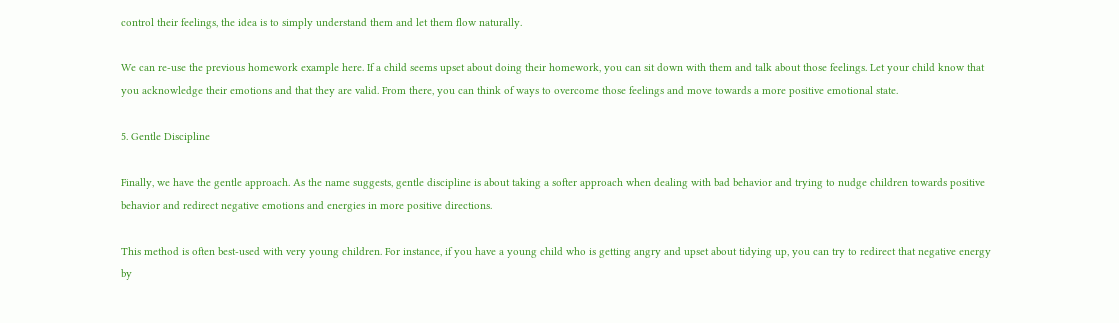control their feelings, the idea is to simply understand them and let them flow naturally.

We can re-use the previous homework example here. If a child seems upset about doing their homework, you can sit down with them and talk about those feelings. Let your child know that you acknowledge their emotions and that they are valid. From there, you can think of ways to overcome those feelings and move towards a more positive emotional state.

5. Gentle Discipline

Finally, we have the gentle approach. As the name suggests, gentle discipline is about taking a softer approach when dealing with bad behavior and trying to nudge children towards positive behavior and redirect negative emotions and energies in more positive directions.

This method is often best-used with very young children. For instance, if you have a young child who is getting angry and upset about tidying up, you can try to redirect that negative energy by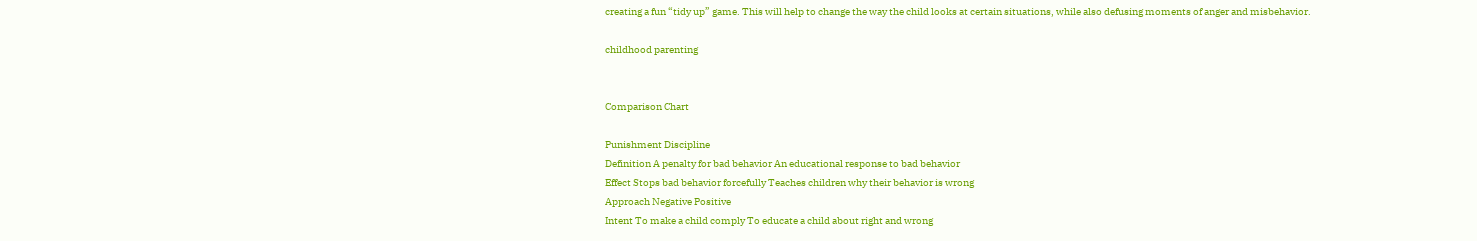creating a fun “tidy up” game. This will help to change the way the child looks at certain situations, while also defusing moments of anger and misbehavior.

childhood parenting


Comparison Chart

Punishment Discipline
Definition A penalty for bad behavior An educational response to bad behavior
Effect Stops bad behavior forcefully Teaches children why their behavior is wrong
Approach Negative Positive
Intent To make a child comply To educate a child about right and wrong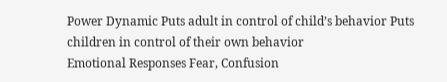Power Dynamic Puts adult in control of child’s behavior Puts children in control of their own behavior
Emotional Responses Fear, Confusion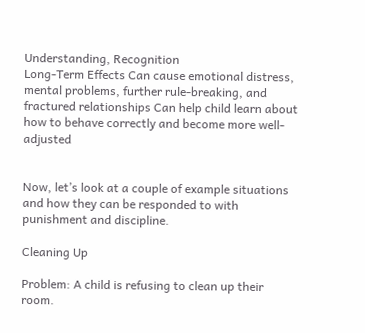Understanding, Recognition
Long-Term Effects Can cause emotional distress, mental problems, further rule-breaking, and fractured relationships Can help child learn about how to behave correctly and become more well-adjusted


Now, let’s look at a couple of example situations and how they can be responded to with punishment and discipline.

Cleaning Up

Problem: A child is refusing to clean up their room.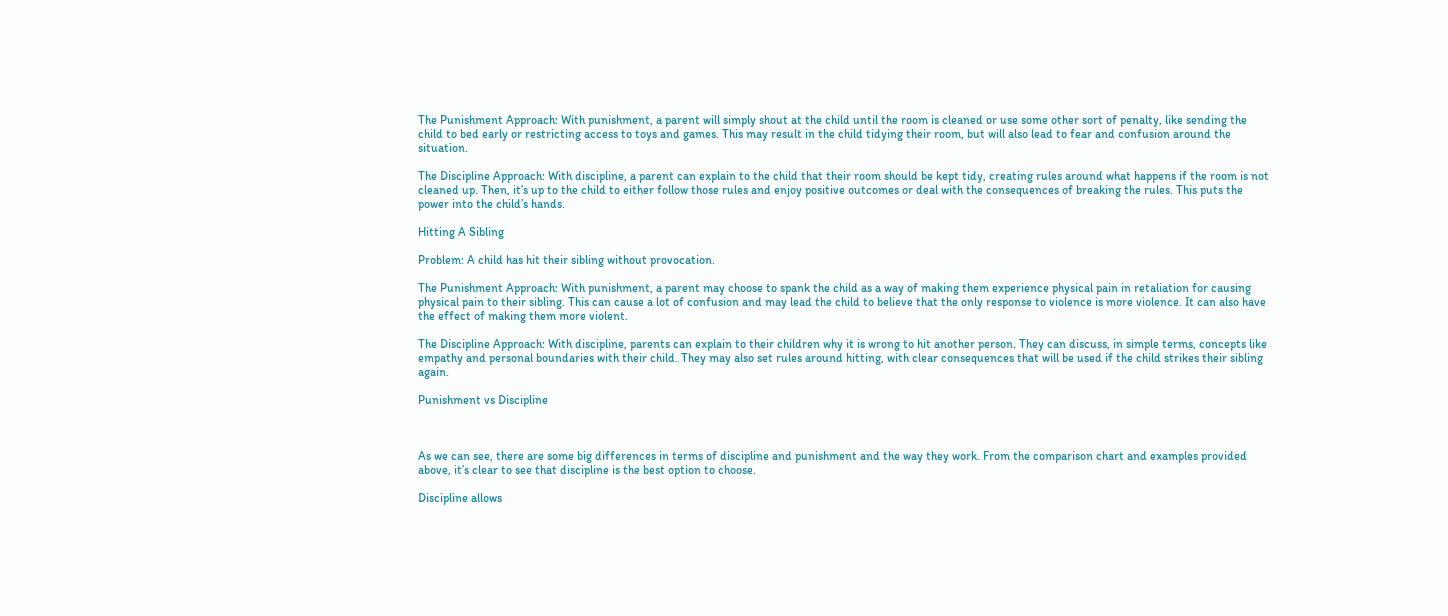The Punishment Approach: With punishment, a parent will simply shout at the child until the room is cleaned or use some other sort of penalty, like sending the child to bed early or restricting access to toys and games. This may result in the child tidying their room, but will also lead to fear and confusion around the situation.

The Discipline Approach: With discipline, a parent can explain to the child that their room should be kept tidy, creating rules around what happens if the room is not cleaned up. Then, it’s up to the child to either follow those rules and enjoy positive outcomes or deal with the consequences of breaking the rules. This puts the power into the child’s hands.

Hitting A Sibling

Problem: A child has hit their sibling without provocation.

The Punishment Approach: With punishment, a parent may choose to spank the child as a way of making them experience physical pain in retaliation for causing physical pain to their sibling. This can cause a lot of confusion and may lead the child to believe that the only response to violence is more violence. It can also have the effect of making them more violent.

The Discipline Approach: With discipline, parents can explain to their children why it is wrong to hit another person. They can discuss, in simple terms, concepts like empathy and personal boundaries with their child. They may also set rules around hitting, with clear consequences that will be used if the child strikes their sibling again.

Punishment vs Discipline



As we can see, there are some big differences in terms of discipline and punishment and the way they work. From the comparison chart and examples provided above, it’s clear to see that discipline is the best option to choose.

Discipline allows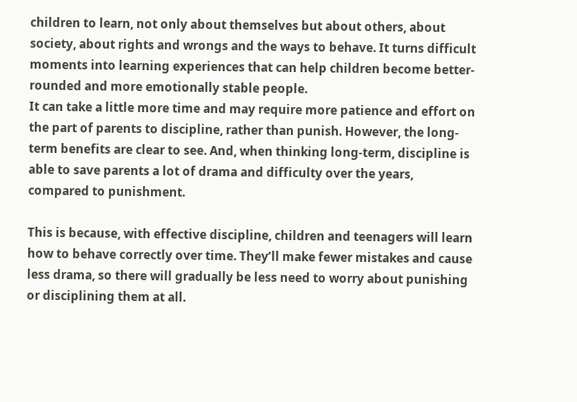children to learn, not only about themselves but about others, about society, about rights and wrongs and the ways to behave. It turns difficult moments into learning experiences that can help children become better-rounded and more emotionally stable people.
It can take a little more time and may require more patience and effort on the part of parents to discipline, rather than punish. However, the long-term benefits are clear to see. And, when thinking long-term, discipline is able to save parents a lot of drama and difficulty over the years, compared to punishment.

This is because, with effective discipline, children and teenagers will learn how to behave correctly over time. They’ll make fewer mistakes and cause less drama, so there will gradually be less need to worry about punishing or disciplining them at all.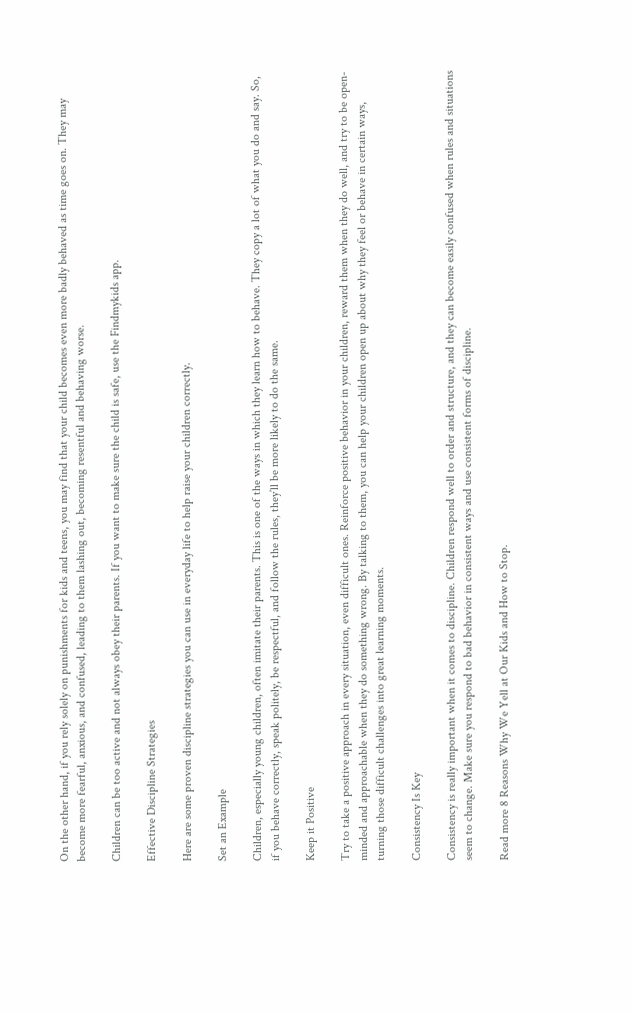On the other hand, if you rely solely on punishments for kids and teens, you may find that your child becomes even more badly behaved as time goes on. They may become more fearful, anxious, and confused, leading to them lashing out, becoming resentful and behaving worse.

Children can be too active and not always obey their parents. If you want to make sure the child is safe, use the Findmykids app.

Effective Discipline Strategies

Here are some proven discipline strategies you can use in everyday life to help raise your children correctly.

Set an Example

Children, especially young children, often imitate their parents. This is one of the ways in which they learn how to behave. They copy a lot of what you do and say. So, if you behave correctly, speak politely, be respectful, and follow the rules, they’ll be more likely to do the same.

Keep it Positive

Try to take a positive approach in every situation, even difficult ones. Reinforce positive behavior in your children, reward them when they do well, and try to be open-minded and approachable when they do something wrong. By talking to them, you can help your children open up about why they feel or behave in certain ways, turning those difficult challenges into great learning moments.

Consistency Is Key

Consistency is really important when it comes to discipline. Children respond well to order and structure, and they can become easily confused when rules and situations seem to change. Make sure you respond to bad behavior in consistent ways and use consistent forms of discipline.

Read more 8 Reasons Why We Yell at Our Kids and How to Stop.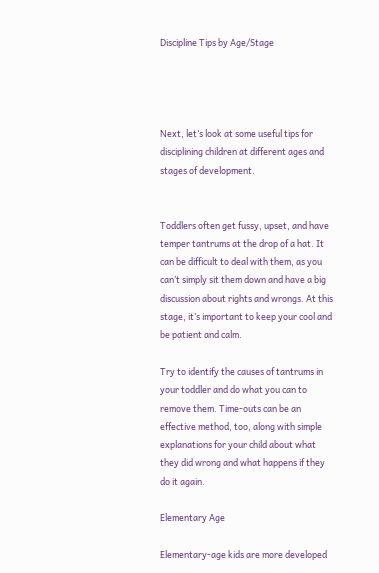Discipline Tips by Age/Stage




Next, let’s look at some useful tips for disciplining children at different ages and stages of development.


Toddlers often get fussy, upset, and have temper tantrums at the drop of a hat. It can be difficult to deal with them, as you can’t simply sit them down and have a big discussion about rights and wrongs. At this stage, it’s important to keep your cool and be patient and calm.

Try to identify the causes of tantrums in your toddler and do what you can to remove them. Time-outs can be an effective method, too, along with simple explanations for your child about what they did wrong and what happens if they do it again.

Elementary Age

Elementary-age kids are more developed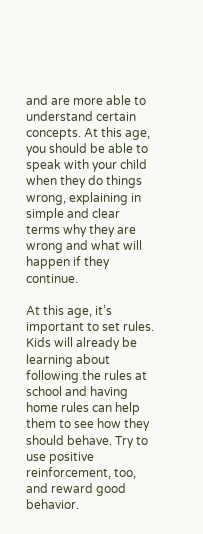and are more able to understand certain concepts. At this age, you should be able to speak with your child when they do things wrong, explaining in simple and clear terms why they are wrong and what will happen if they continue.

At this age, it’s important to set rules. Kids will already be learning about following the rules at school and having home rules can help them to see how they should behave. Try to use positive reinforcement, too, and reward good behavior.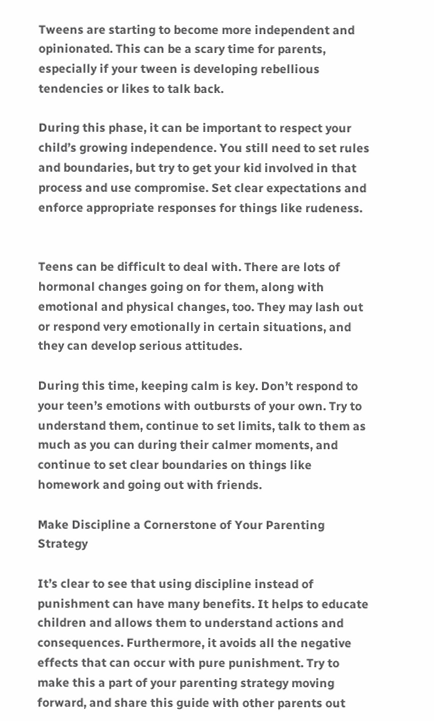Tweens are starting to become more independent and opinionated. This can be a scary time for parents, especially if your tween is developing rebellious tendencies or likes to talk back.

During this phase, it can be important to respect your child’s growing independence. You still need to set rules and boundaries, but try to get your kid involved in that process and use compromise. Set clear expectations and enforce appropriate responses for things like rudeness.


Teens can be difficult to deal with. There are lots of hormonal changes going on for them, along with emotional and physical changes, too. They may lash out or respond very emotionally in certain situations, and they can develop serious attitudes.

During this time, keeping calm is key. Don’t respond to your teen’s emotions with outbursts of your own. Try to understand them, continue to set limits, talk to them as much as you can during their calmer moments, and continue to set clear boundaries on things like homework and going out with friends.

Make Discipline a Cornerstone of Your Parenting Strategy

It’s clear to see that using discipline instead of punishment can have many benefits. It helps to educate children and allows them to understand actions and consequences. Furthermore, it avoids all the negative effects that can occur with pure punishment. Try to make this a part of your parenting strategy moving forward, and share this guide with other parents out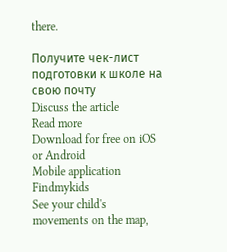there.

Получите чек-лист подготовки к школе на свою почту
Discuss the article
Read more
Download for free on iOS or Android
Mobile application Findmykids
See your child's movements on the map,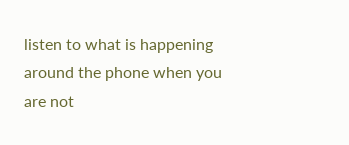listen to what is happening around the phone when you are not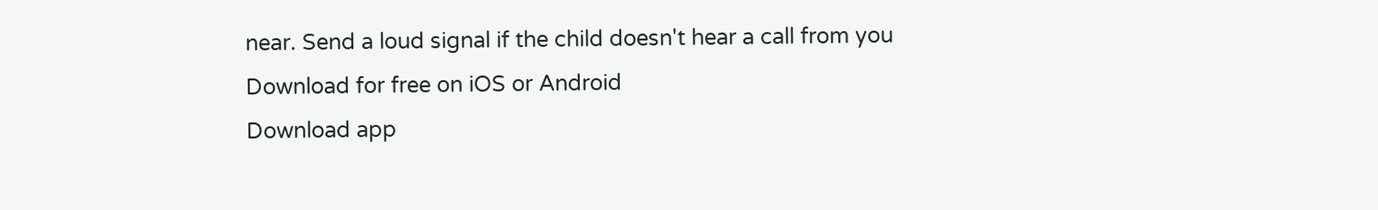near. Send a loud signal if the child doesn't hear a call from you
Download for free on iOS or Android
Download app